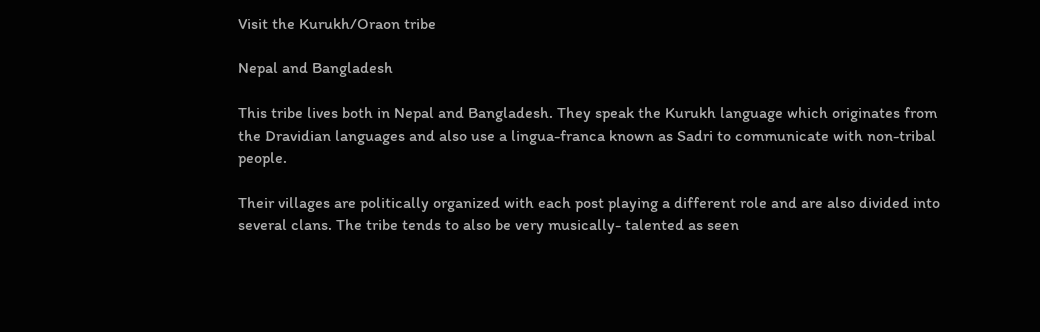Visit the Kurukh/Oraon tribe

Nepal and Bangladesh

This tribe lives both in Nepal and Bangladesh. They speak the Kurukh language which originates from the Dravidian languages and also use a lingua-franca known as Sadri to communicate with non-tribal people.

Their villages are politically organized with each post playing a different role and are also divided into several clans. The tribe tends to also be very musically- talented as seen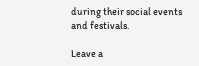during their social events and festivals.

Leave a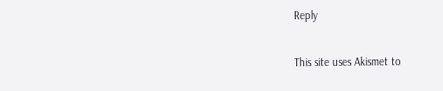Reply

This site uses Akismet to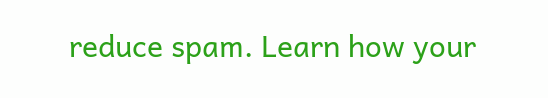reduce spam. Learn how your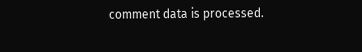comment data is processed.